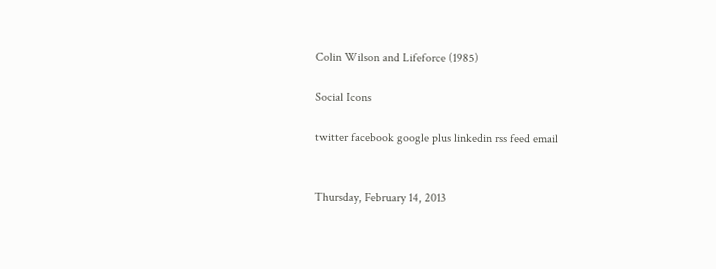Colin Wilson and Lifeforce (1985)

Social Icons

twitter facebook google plus linkedin rss feed email


Thursday, February 14, 2013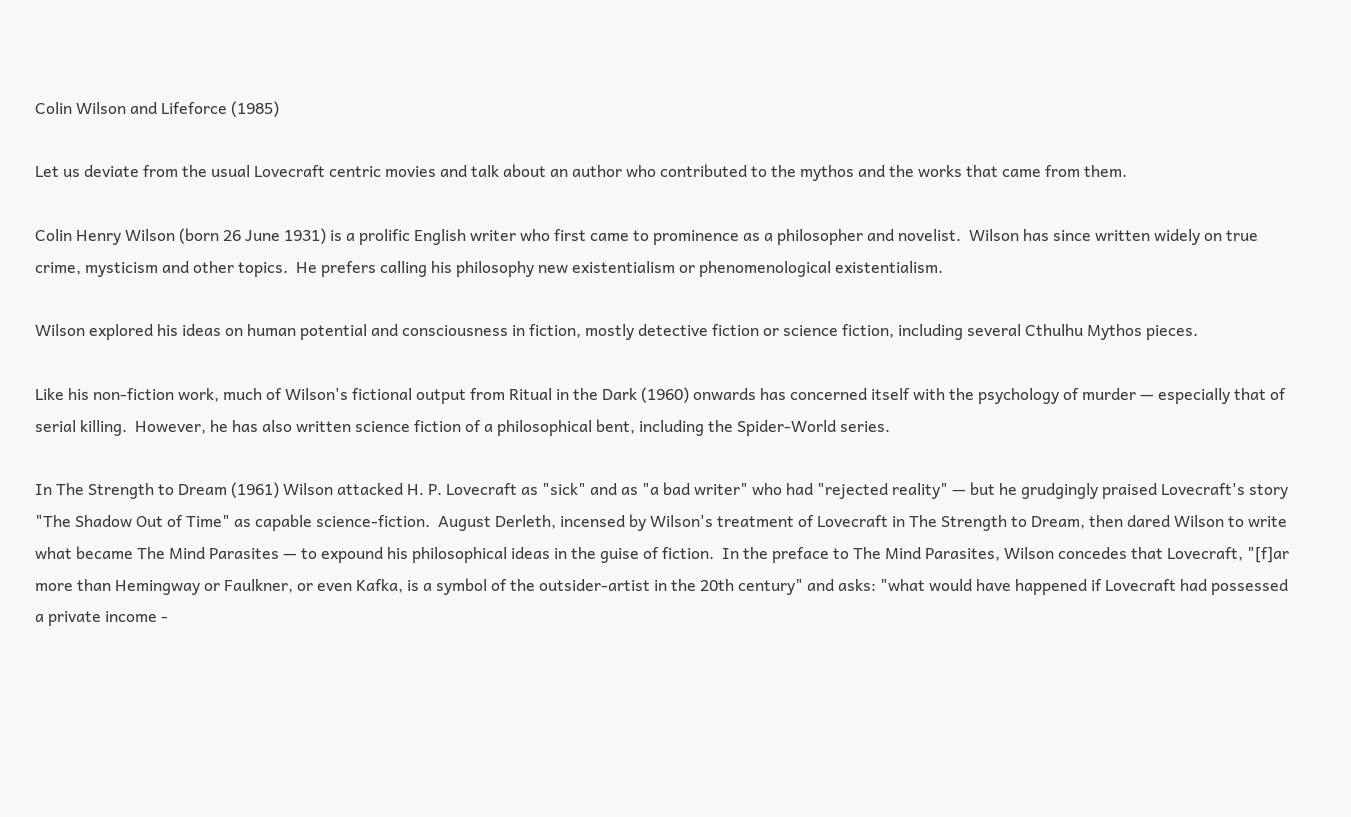Colin Wilson and Lifeforce (1985)

Let us deviate from the usual Lovecraft centric movies and talk about an author who contributed to the mythos and the works that came from them.

Colin Henry Wilson (born 26 June 1931) is a prolific English writer who first came to prominence as a philosopher and novelist.  Wilson has since written widely on true crime, mysticism and other topics.  He prefers calling his philosophy new existentialism or phenomenological existentialism.

Wilson explored his ideas on human potential and consciousness in fiction, mostly detective fiction or science fiction, including several Cthulhu Mythos pieces.

Like his non-fiction work, much of Wilson's fictional output from Ritual in the Dark (1960) onwards has concerned itself with the psychology of murder — especially that of serial killing.  However, he has also written science fiction of a philosophical bent, including the Spider-World series.

In The Strength to Dream (1961) Wilson attacked H. P. Lovecraft as "sick" and as "a bad writer" who had "rejected reality" — but he grudgingly praised Lovecraft's story "The Shadow Out of Time" as capable science-fiction.  August Derleth, incensed by Wilson's treatment of Lovecraft in The Strength to Dream, then dared Wilson to write what became The Mind Parasites — to expound his philosophical ideas in the guise of fiction.  In the preface to The Mind Parasites, Wilson concedes that Lovecraft, "[f]ar more than Hemingway or Faulkner, or even Kafka, is a symbol of the outsider-artist in the 20th century" and asks: "what would have happened if Lovecraft had possessed a private income -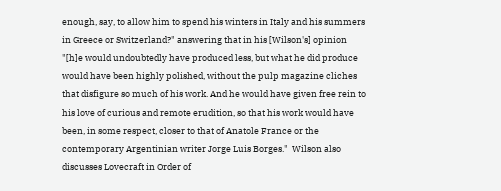enough, say, to allow him to spend his winters in Italy and his summers in Greece or Switzerland?" answering that in his [Wilson's] opinion "[h]e would undoubtedly have produced less, but what he did produce would have been highly polished, without the pulp magazine cliches that disfigure so much of his work. And he would have given free rein to his love of curious and remote erudition, so that his work would have been, in some respect, closer to that of Anatole France or the contemporary Argentinian writer Jorge Luis Borges."  Wilson also discusses Lovecraft in Order of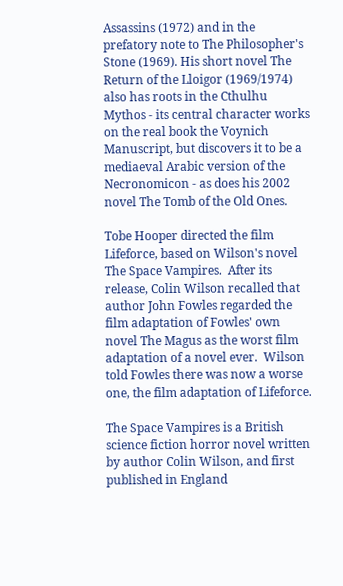Assassins (1972) and in the prefatory note to The Philosopher's Stone (1969). His short novel The Return of the Lloigor (1969/1974) also has roots in the Cthulhu Mythos - its central character works on the real book the Voynich Manuscript, but discovers it to be a mediaeval Arabic version of the Necronomicon - as does his 2002 novel The Tomb of the Old Ones.

Tobe Hooper directed the film Lifeforce, based on Wilson's novel The Space Vampires.  After its release, Colin Wilson recalled that author John Fowles regarded the film adaptation of Fowles' own novel The Magus as the worst film adaptation of a novel ever.  Wilson told Fowles there was now a worse one, the film adaptation of Lifeforce.

The Space Vampires is a British science fiction horror novel written by author Colin Wilson, and first published in England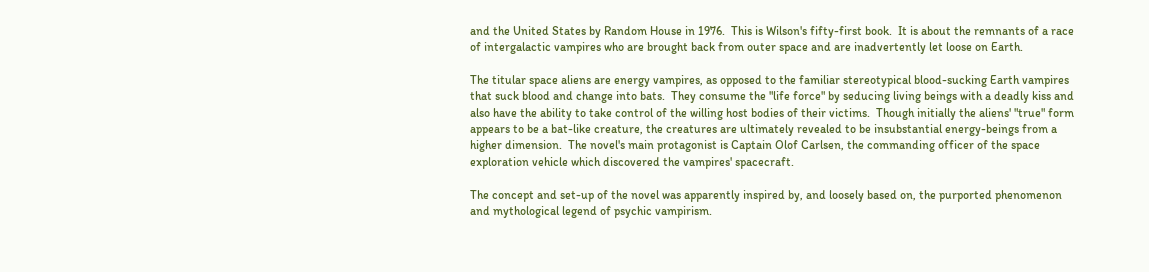and the United States by Random House in 1976.  This is Wilson's fifty-first book.  It is about the remnants of a race of intergalactic vampires who are brought back from outer space and are inadvertently let loose on Earth.

The titular space aliens are energy vampires, as opposed to the familiar stereotypical blood-sucking Earth vampires that suck blood and change into bats.  They consume the "life force" by seducing living beings with a deadly kiss and also have the ability to take control of the willing host bodies of their victims.  Though initially the aliens' "true" form appears to be a bat-like creature, the creatures are ultimately revealed to be insubstantial energy-beings from a higher dimension.  The novel's main protagonist is Captain Olof Carlsen, the commanding officer of the space exploration vehicle which discovered the vampires' spacecraft.

The concept and set-up of the novel was apparently inspired by, and loosely based on, the purported phenomenon and mythological legend of psychic vampirism.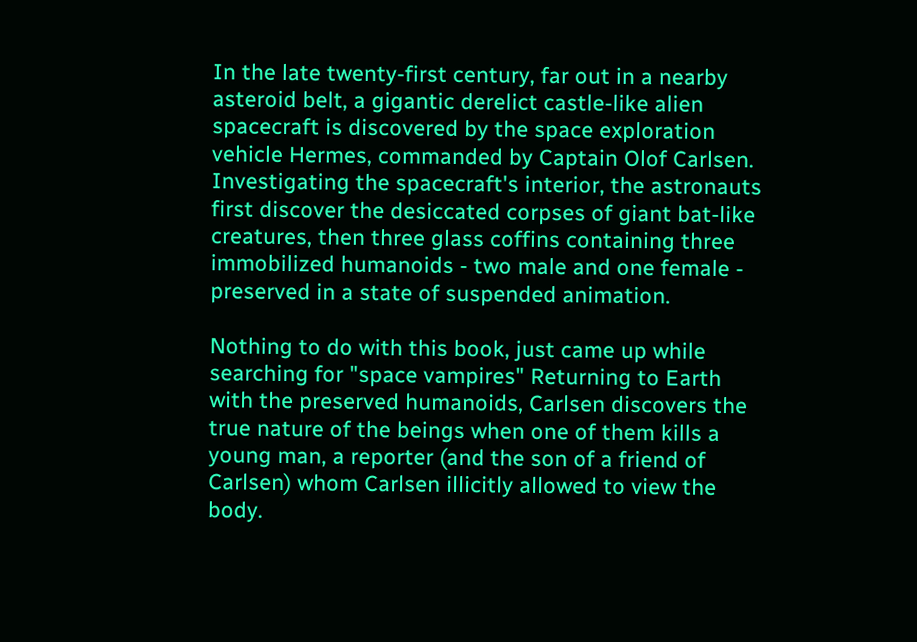In the late twenty-first century, far out in a nearby asteroid belt, a gigantic derelict castle-like alien spacecraft is discovered by the space exploration vehicle Hermes, commanded by Captain Olof Carlsen.  Investigating the spacecraft's interior, the astronauts first discover the desiccated corpses of giant bat-like creatures, then three glass coffins containing three immobilized humanoids - two male and one female - preserved in a state of suspended animation.

Nothing to do with this book, just came up while searching for "space vampires" Returning to Earth with the preserved humanoids, Carlsen discovers the true nature of the beings when one of them kills a young man, a reporter (and the son of a friend of Carlsen) whom Carlsen illicitly allowed to view the body.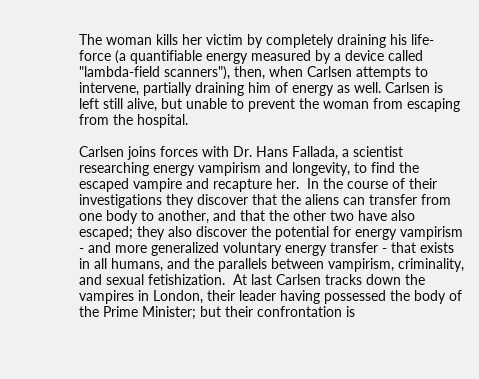The woman kills her victim by completely draining his life-force (a quantifiable energy measured by a device called "lambda-field scanners"), then, when Carlsen attempts to intervene, partially draining him of energy as well. Carlsen is left still alive, but unable to prevent the woman from escaping from the hospital.

Carlsen joins forces with Dr. Hans Fallada, a scientist researching energy vampirism and longevity, to find the escaped vampire and recapture her.  In the course of their investigations they discover that the aliens can transfer from one body to another, and that the other two have also escaped; they also discover the potential for energy vampirism - and more generalized voluntary energy transfer - that exists in all humans, and the parallels between vampirism, criminality, and sexual fetishization.  At last Carlsen tracks down the vampires in London, their leader having possessed the body of the Prime Minister; but their confrontation is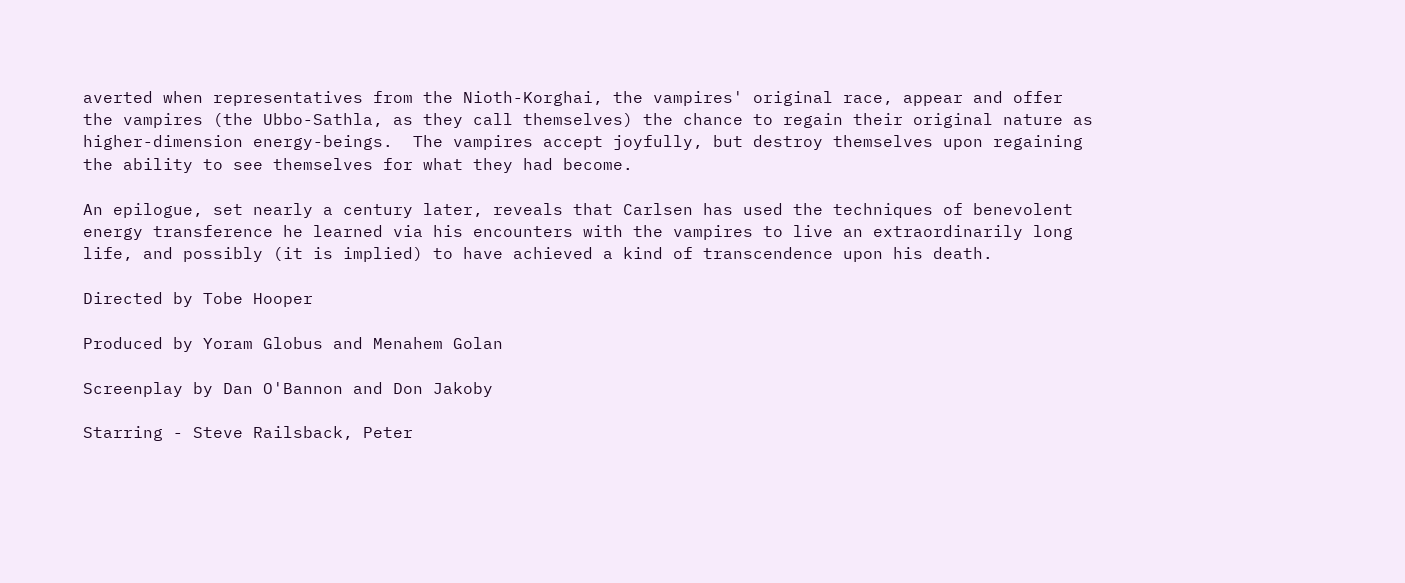averted when representatives from the Nioth-Korghai, the vampires' original race, appear and offer the vampires (the Ubbo-Sathla, as they call themselves) the chance to regain their original nature as higher-dimension energy-beings.  The vampires accept joyfully, but destroy themselves upon regaining the ability to see themselves for what they had become.

An epilogue, set nearly a century later, reveals that Carlsen has used the techniques of benevolent energy transference he learned via his encounters with the vampires to live an extraordinarily long life, and possibly (it is implied) to have achieved a kind of transcendence upon his death.

Directed by Tobe Hooper

Produced by Yoram Globus and Menahem Golan

Screenplay by Dan O'Bannon and Don Jakoby

Starring - Steve Railsback, Peter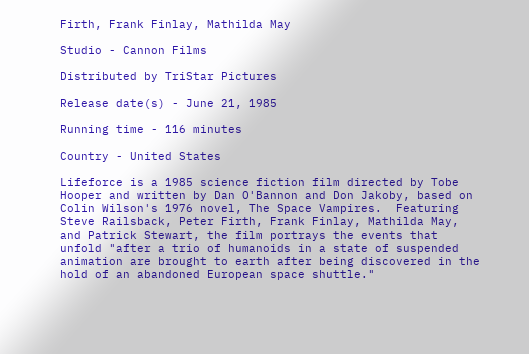Firth, Frank Finlay, Mathilda May

Studio - Cannon Films

Distributed by TriStar Pictures

Release date(s) - June 21, 1985

Running time - 116 minutes

Country - United States

Lifeforce is a 1985 science fiction film directed by Tobe Hooper and written by Dan O'Bannon and Don Jakoby, based on Colin Wilson's 1976 novel, The Space Vampires.  Featuring Steve Railsback, Peter Firth, Frank Finlay, Mathilda May, and Patrick Stewart, the film portrays the events that unfold "after a trio of humanoids in a state of suspended animation are brought to earth after being discovered in the hold of an abandoned European space shuttle."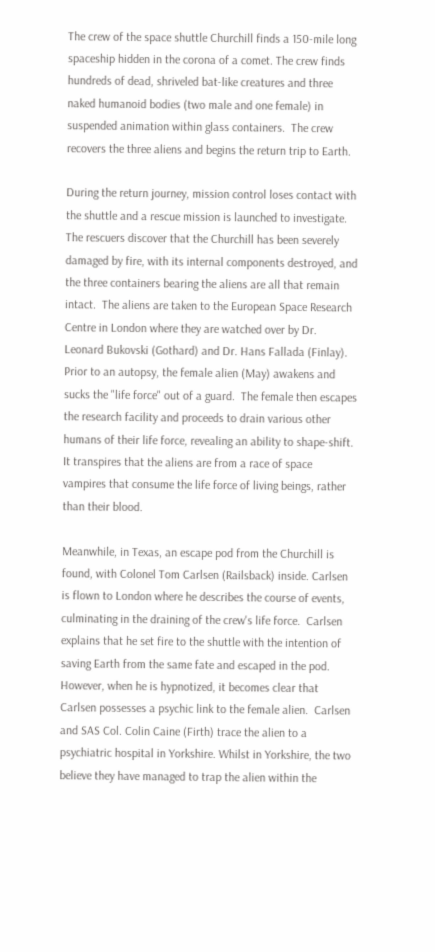The crew of the space shuttle Churchill finds a 150-mile long spaceship hidden in the corona of a comet. The crew finds hundreds of dead, shriveled bat-like creatures and three naked humanoid bodies (two male and one female) in suspended animation within glass containers.  The crew recovers the three aliens and begins the return trip to Earth.

During the return journey, mission control loses contact with the shuttle and a rescue mission is launched to investigate.  The rescuers discover that the Churchill has been severely damaged by fire, with its internal components destroyed, and the three containers bearing the aliens are all that remain intact.  The aliens are taken to the European Space Research Centre in London where they are watched over by Dr. Leonard Bukovski (Gothard) and Dr. Hans Fallada (Finlay).  Prior to an autopsy, the female alien (May) awakens and sucks the "life force" out of a guard.  The female then escapes the research facility and proceeds to drain various other humans of their life force, revealing an ability to shape-shift.  It transpires that the aliens are from a race of space vampires that consume the life force of living beings, rather than their blood.

Meanwhile, in Texas, an escape pod from the Churchill is found, with Colonel Tom Carlsen (Railsback) inside. Carlsen is flown to London where he describes the course of events, culminating in the draining of the crew's life force.  Carlsen explains that he set fire to the shuttle with the intention of saving Earth from the same fate and escaped in the pod.  However, when he is hypnotized, it becomes clear that Carlsen possesses a psychic link to the female alien.  Carlsen and SAS Col. Colin Caine (Firth) trace the alien to a psychiatric hospital in Yorkshire. Whilst in Yorkshire, the two believe they have managed to trap the alien within the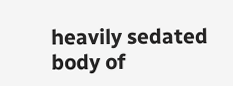heavily sedated body of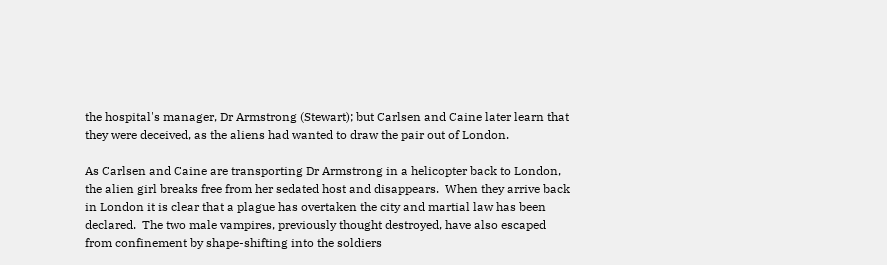the hospital's manager, Dr Armstrong (Stewart); but Carlsen and Caine later learn that they were deceived, as the aliens had wanted to draw the pair out of London.

As Carlsen and Caine are transporting Dr Armstrong in a helicopter back to London, the alien girl breaks free from her sedated host and disappears.  When they arrive back in London it is clear that a plague has overtaken the city and martial law has been declared.  The two male vampires, previously thought destroyed, have also escaped from confinement by shape-shifting into the soldiers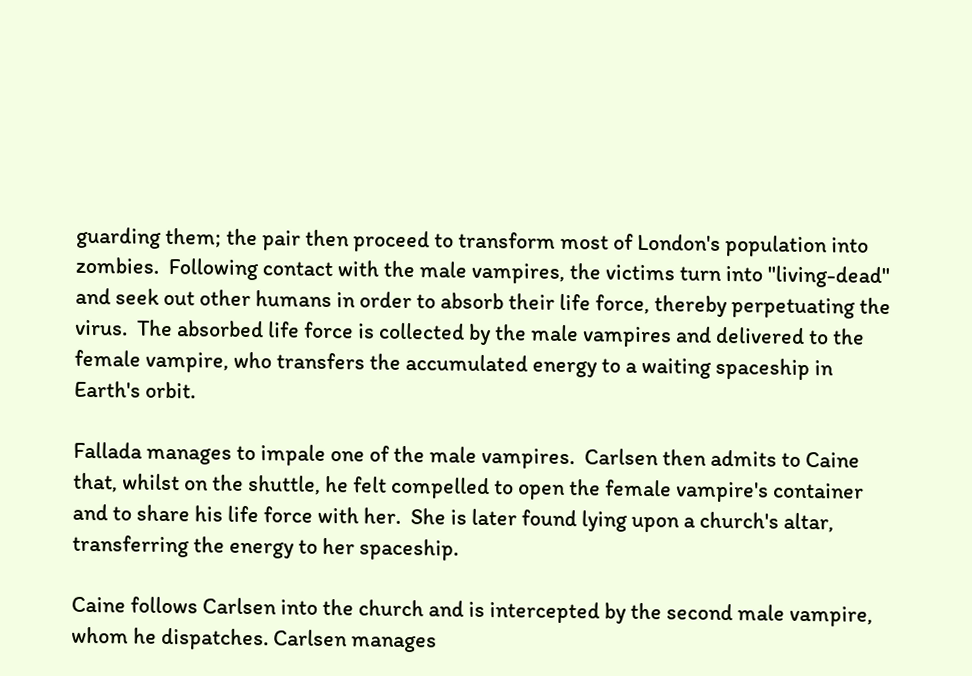guarding them; the pair then proceed to transform most of London's population into zombies.  Following contact with the male vampires, the victims turn into "living-dead" and seek out other humans in order to absorb their life force, thereby perpetuating the virus.  The absorbed life force is collected by the male vampires and delivered to the female vampire, who transfers the accumulated energy to a waiting spaceship in Earth's orbit.

Fallada manages to impale one of the male vampires.  Carlsen then admits to Caine that, whilst on the shuttle, he felt compelled to open the female vampire's container and to share his life force with her.  She is later found lying upon a church's altar, transferring the energy to her spaceship.

Caine follows Carlsen into the church and is intercepted by the second male vampire, whom he dispatches. Carlsen manages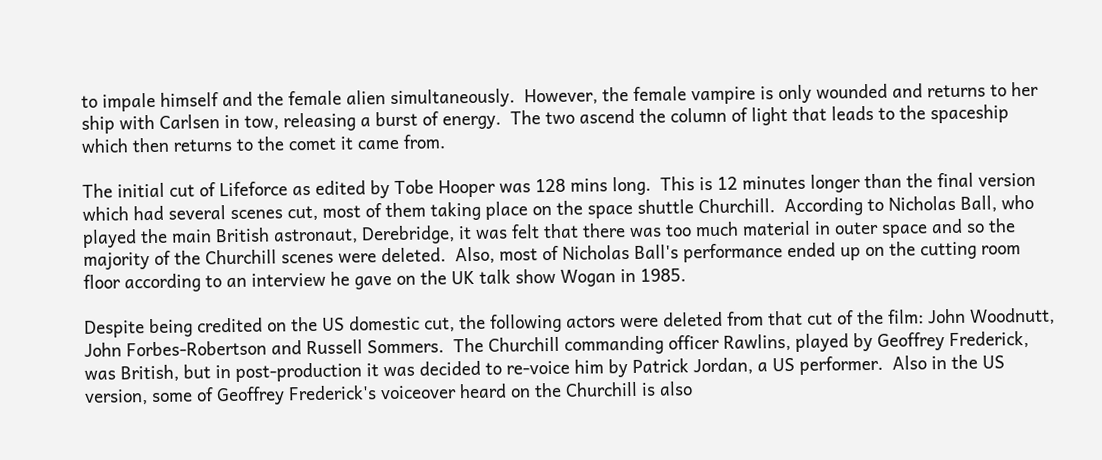to impale himself and the female alien simultaneously.  However, the female vampire is only wounded and returns to her ship with Carlsen in tow, releasing a burst of energy.  The two ascend the column of light that leads to the spaceship which then returns to the comet it came from.

The initial cut of Lifeforce as edited by Tobe Hooper was 128 mins long.  This is 12 minutes longer than the final version which had several scenes cut, most of them taking place on the space shuttle Churchill.  According to Nicholas Ball, who played the main British astronaut, Derebridge, it was felt that there was too much material in outer space and so the majority of the Churchill scenes were deleted.  Also, most of Nicholas Ball's performance ended up on the cutting room floor according to an interview he gave on the UK talk show Wogan in 1985.

Despite being credited on the US domestic cut, the following actors were deleted from that cut of the film: John Woodnutt, John Forbes-Robertson and Russell Sommers.  The Churchill commanding officer Rawlins, played by Geoffrey Frederick, was British, but in post-production it was decided to re-voice him by Patrick Jordan, a US performer.  Also in the US version, some of Geoffrey Frederick's voiceover heard on the Churchill is also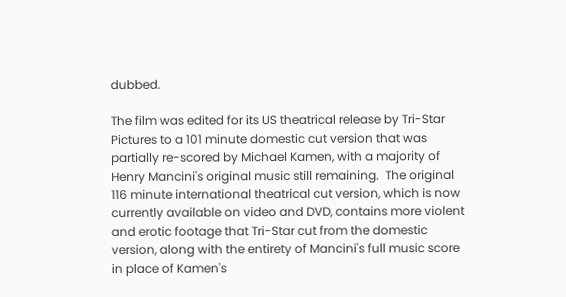dubbed.

The film was edited for its US theatrical release by Tri-Star Pictures to a 101 minute domestic cut version that was partially re-scored by Michael Kamen, with a majority of Henry Mancini's original music still remaining.  The original 116 minute international theatrical cut version, which is now currently available on video and DVD, contains more violent and erotic footage that Tri-Star cut from the domestic version, along with the entirety of Mancini's full music score in place of Kamen's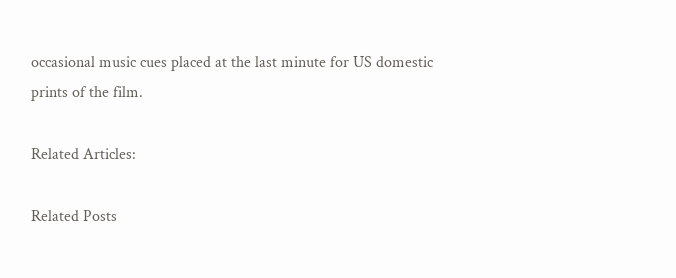occasional music cues placed at the last minute for US domestic prints of the film.

Related Articles:

Related Posts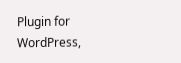Plugin for WordPress,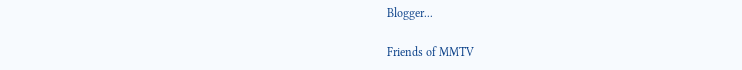Blogger...

Friends of MMTV